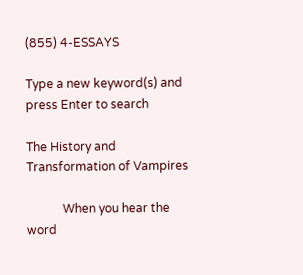(855) 4-ESSAYS

Type a new keyword(s) and press Enter to search

The History and Transformation of Vampires

            When you hear the word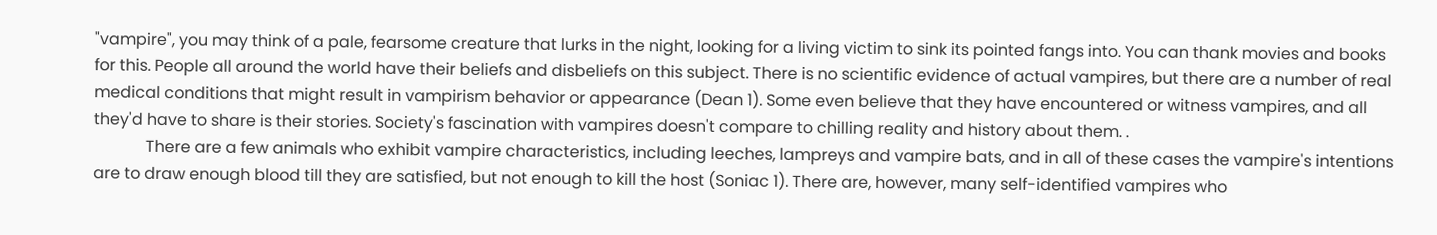"vampire", you may think of a pale, fearsome creature that lurks in the night, looking for a living victim to sink its pointed fangs into. You can thank movies and books for this. People all around the world have their beliefs and disbeliefs on this subject. There is no scientific evidence of actual vampires, but there are a number of real medical conditions that might result in vampirism behavior or appearance (Dean 1). Some even believe that they have encountered or witness vampires, and all they'd have to share is their stories. Society's fascination with vampires doesn't compare to chilling reality and history about them. .
             There are a few animals who exhibit vampire characteristics, including leeches, lampreys and vampire bats, and in all of these cases the vampire's intentions are to draw enough blood till they are satisfied, but not enough to kill the host (Soniac 1). There are, however, many self-identified vampires who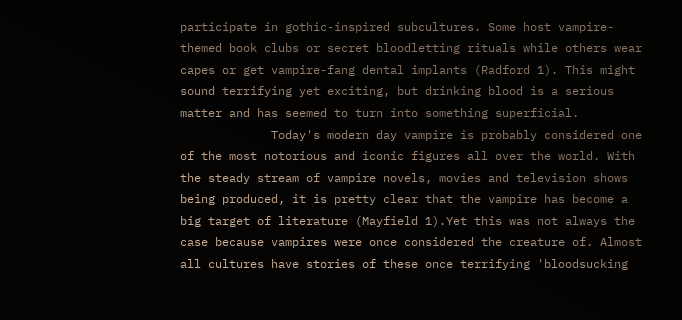participate in gothic-inspired subcultures. Some host vampire-themed book clubs or secret bloodletting rituals while others wear capes or get vampire-fang dental implants (Radford 1). This might sound terrifying yet exciting, but drinking blood is a serious matter and has seemed to turn into something superficial.
             Today's modern day vampire is probably considered one of the most notorious and iconic figures all over the world. With the steady stream of vampire novels, movies and television shows being produced, it is pretty clear that the vampire has become a big target of literature (Mayfield 1).Yet this was not always the case because vampires were once considered the creature of. Almost all cultures have stories of these once terrifying 'bloodsucking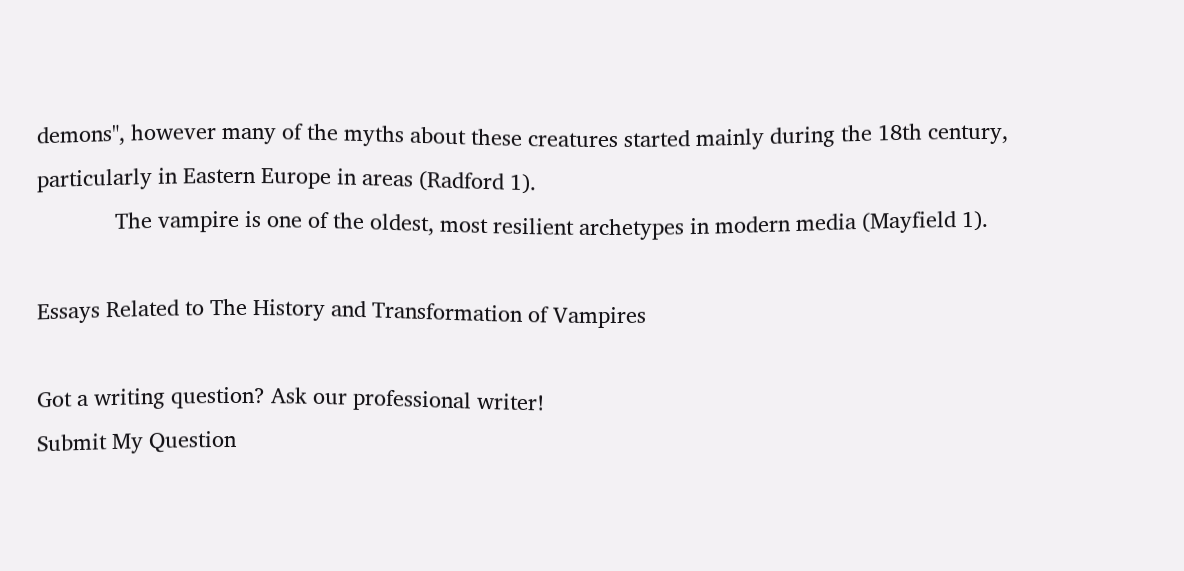demons", however many of the myths about these creatures started mainly during the 18th century, particularly in Eastern Europe in areas (Radford 1).
             The vampire is one of the oldest, most resilient archetypes in modern media (Mayfield 1).

Essays Related to The History and Transformation of Vampires

Got a writing question? Ask our professional writer!
Submit My Question